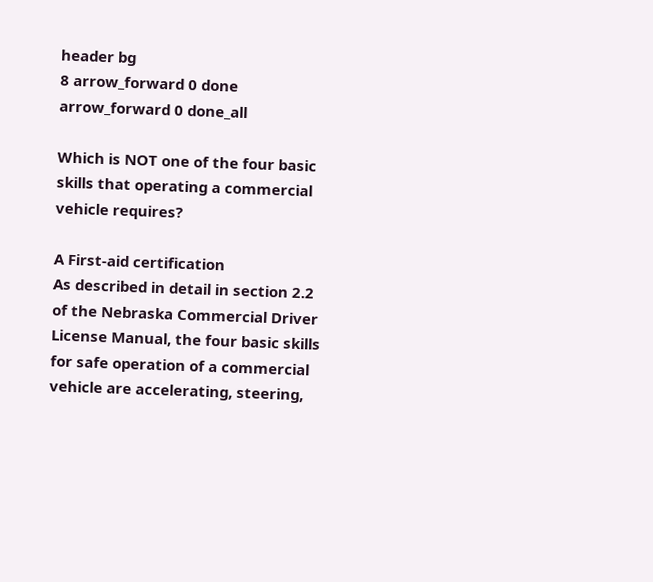header bg
8 arrow_forward 0 done arrow_forward 0 done_all

Which is NOT one of the four basic skills that operating a commercial vehicle requires?

A First-aid certification
As described in detail in section 2.2 of the Nebraska Commercial Driver License Manual, the four basic skills for safe operation of a commercial vehicle are accelerating, steering,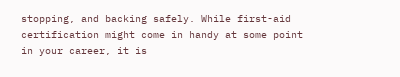stopping, and backing safely. While first-aid certification might come in handy at some point in your career, it is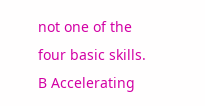not one of the four basic skills.
B Accelerating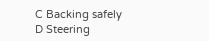C Backing safely
D Steering